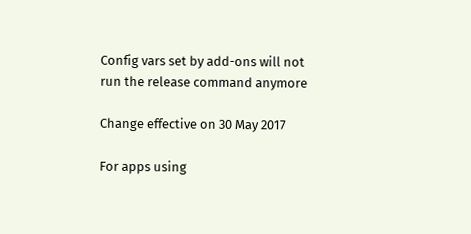Config vars set by add-ons will not run the release command anymore

Change effective on 30 May 2017

For apps using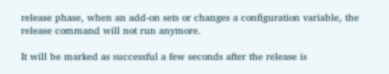release phase, when an add-on sets or changes a configuration variable, the release command will not run anymore.

It will be marked as successful a few seconds after the release is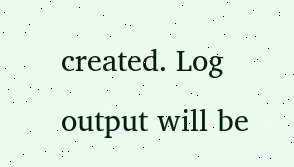created. Log output will be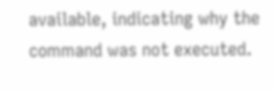available, indicating why the command was not executed.